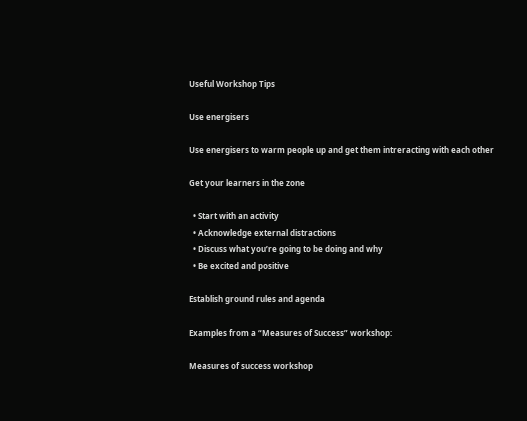Useful Workshop Tips

Use energisers

Use energisers to warm people up and get them intreracting with each other

Get your learners in the zone

  • Start with an activity
  • Acknowledge external distractions
  • Discuss what you’re going to be doing and why
  • Be excited and positive

Establish ground rules and agenda

Examples from a “Measures of Success” workshop:

Measures of success workshop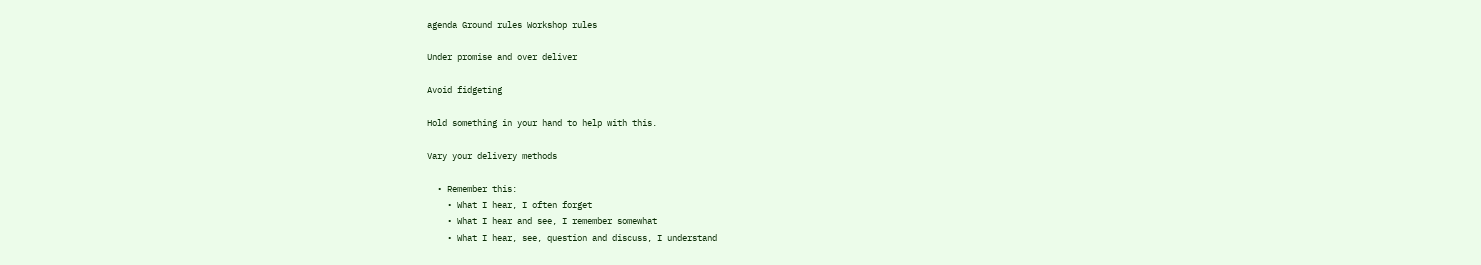agenda Ground rules Workshop rules

Under promise and over deliver

Avoid fidgeting

Hold something in your hand to help with this.

Vary your delivery methods

  • Remember this:
    • What I hear, I often forget
    • What I hear and see, I remember somewhat
    • What I hear, see, question and discuss, I understand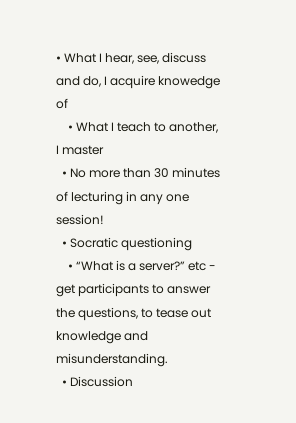• What I hear, see, discuss and do, I acquire knowedge of
    • What I teach to another, I master
  • No more than 30 minutes of lecturing in any one session!
  • Socratic questioning
    • “What is a server?” etc - get participants to answer the questions, to tease out knowledge and misunderstanding.
  • Discussion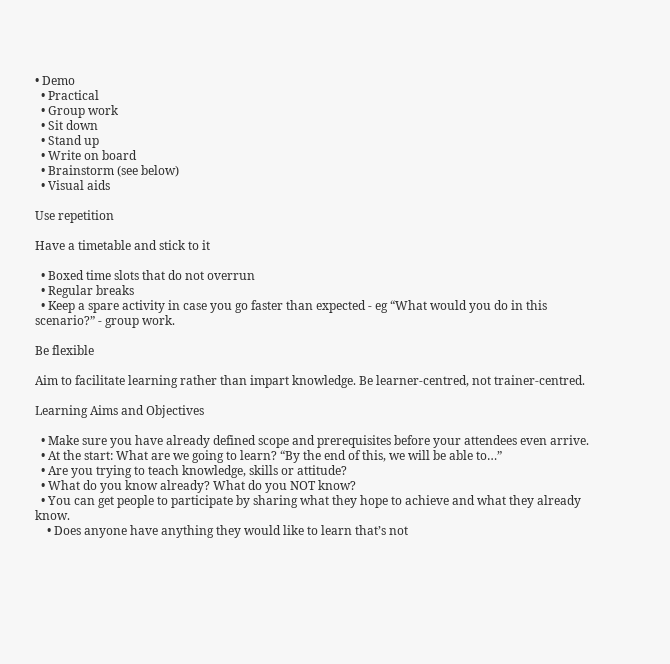• Demo
  • Practical
  • Group work
  • Sit down
  • Stand up
  • Write on board
  • Brainstorm (see below)
  • Visual aids

Use repetition

Have a timetable and stick to it

  • Boxed time slots that do not overrun
  • Regular breaks
  • Keep a spare activity in case you go faster than expected - eg “What would you do in this scenario?” - group work.

Be flexible

Aim to facilitate learning rather than impart knowledge. Be learner-centred, not trainer-centred.

Learning Aims and Objectives

  • Make sure you have already defined scope and prerequisites before your attendees even arrive.
  • At the start: What are we going to learn? “By the end of this, we will be able to…”
  • Are you trying to teach knowledge, skills or attitude?
  • What do you know already? What do you NOT know?
  • You can get people to participate by sharing what they hope to achieve and what they already know.
    • Does anyone have anything they would like to learn that’s not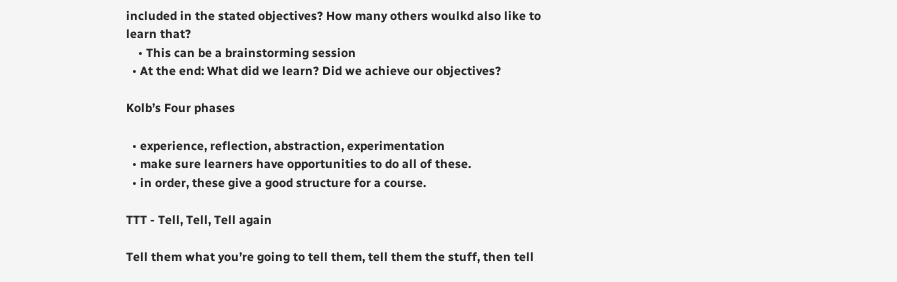included in the stated objectives? How many others woulkd also like to learn that?
    • This can be a brainstorming session
  • At the end: What did we learn? Did we achieve our objectives?

Kolb’s Four phases

  • experience, reflection, abstraction, experimentation
  • make sure learners have opportunities to do all of these.
  • in order, these give a good structure for a course.

TTT - Tell, Tell, Tell again

Tell them what you’re going to tell them, tell them the stuff, then tell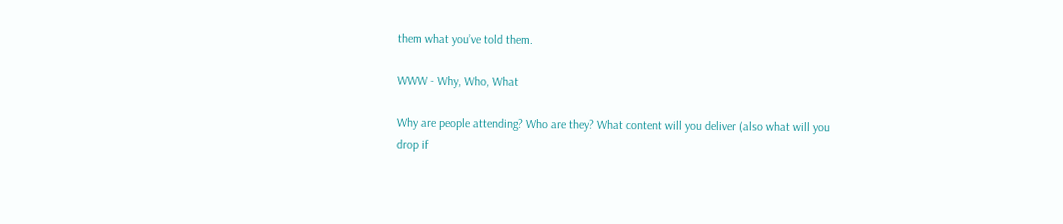them what you’ve told them.

WWW - Why, Who, What

Why are people attending? Who are they? What content will you deliver (also what will you drop if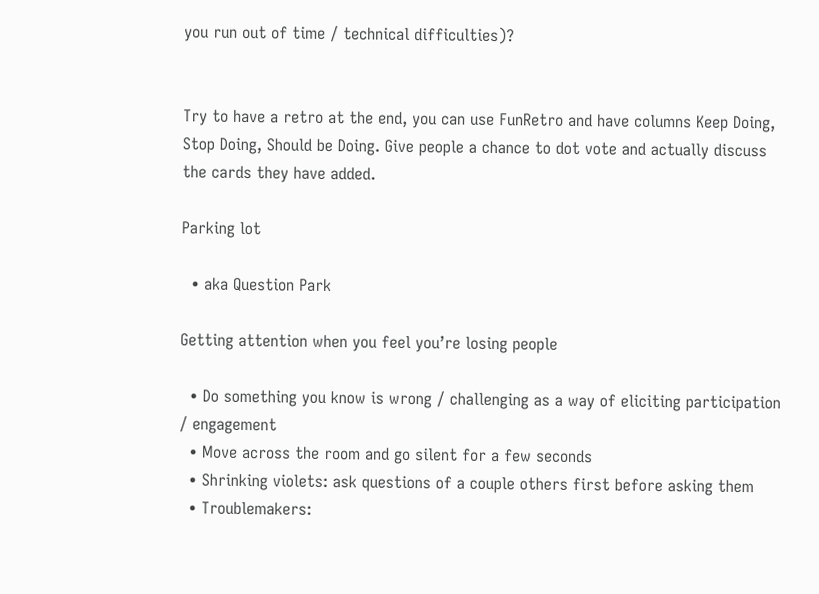you run out of time / technical difficulties)?


Try to have a retro at the end, you can use FunRetro and have columns Keep Doing, Stop Doing, Should be Doing. Give people a chance to dot vote and actually discuss the cards they have added.

Parking lot

  • aka Question Park

Getting attention when you feel you’re losing people

  • Do something you know is wrong / challenging as a way of eliciting participation / engagement
  • Move across the room and go silent for a few seconds
  • Shrinking violets: ask questions of a couple others first before asking them
  • Troublemakers: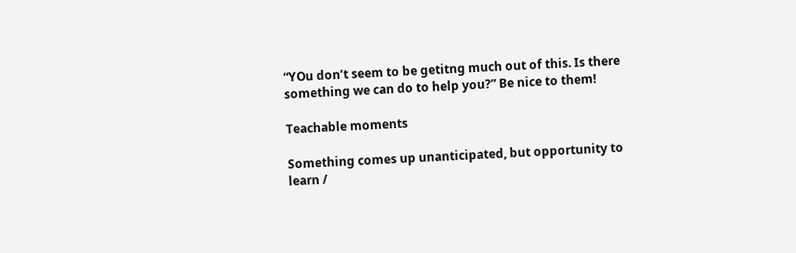“YOu don’t seem to be getitng much out of this. Is there something we can do to help you?” Be nice to them!

Teachable moments

Something comes up unanticipated, but opportunity to learn /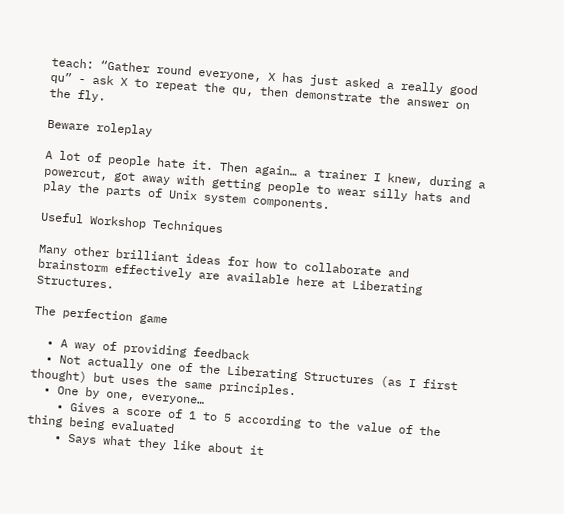teach: “Gather round everyone, X has just asked a really good qu” - ask X to repeat the qu, then demonstrate the answer on the fly.

Beware roleplay

A lot of people hate it. Then again… a trainer I knew, during a powercut, got away with getting people to wear silly hats and play the parts of Unix system components.

Useful Workshop Techniques

Many other brilliant ideas for how to collaborate and brainstorm effectively are available here at Liberating Structures.

The perfection game

  • A way of providing feedback
  • Not actually one of the Liberating Structures (as I first thought) but uses the same principles.
  • One by one, everyone…
    • Gives a score of 1 to 5 according to the value of the thing being evaluated
    • Says what they like about it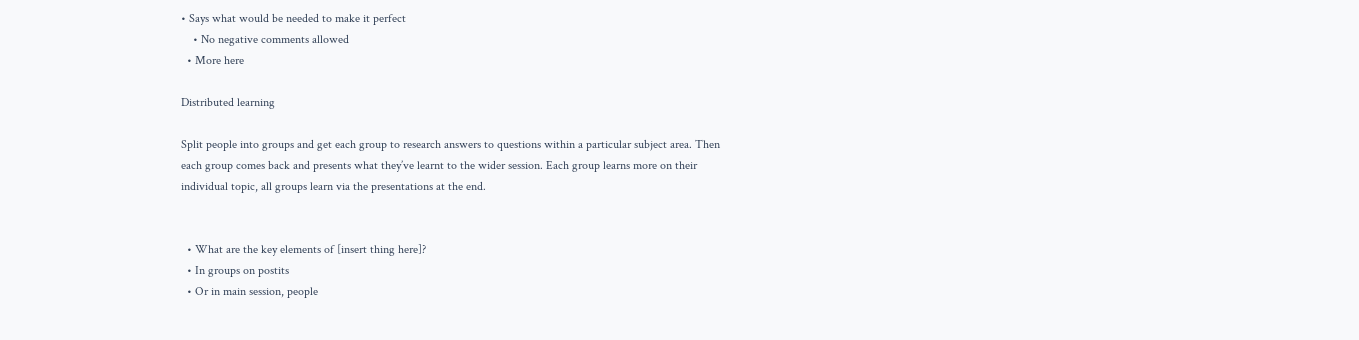• Says what would be needed to make it perfect
    • No negative comments allowed
  • More here

Distributed learning

Split people into groups and get each group to research answers to questions within a particular subject area. Then each group comes back and presents what they’ve learnt to the wider session. Each group learns more on their individual topic, all groups learn via the presentations at the end.


  • What are the key elements of [insert thing here]?
  • In groups on postits
  • Or in main session, people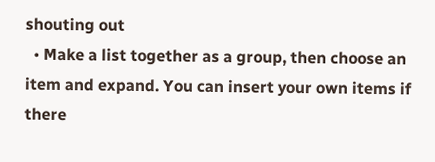shouting out
  • Make a list together as a group, then choose an item and expand. You can insert your own items if there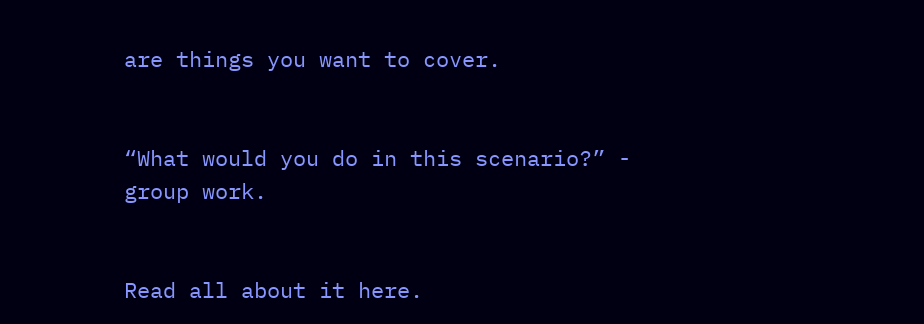are things you want to cover.


“What would you do in this scenario?” - group work.


Read all about it here.